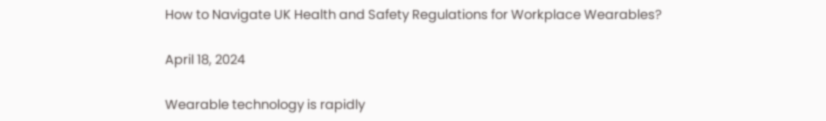How to Navigate UK Health and Safety Regulations for Workplace Wearables?

April 18, 2024

Wearable technology is rapidly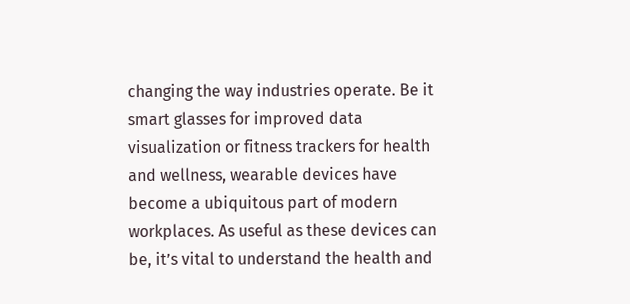changing the way industries operate. Be it smart glasses for improved data visualization or fitness trackers for health and wellness, wearable devices have become a ubiquitous part of modern workplaces. As useful as these devices can be, it’s vital to understand the health and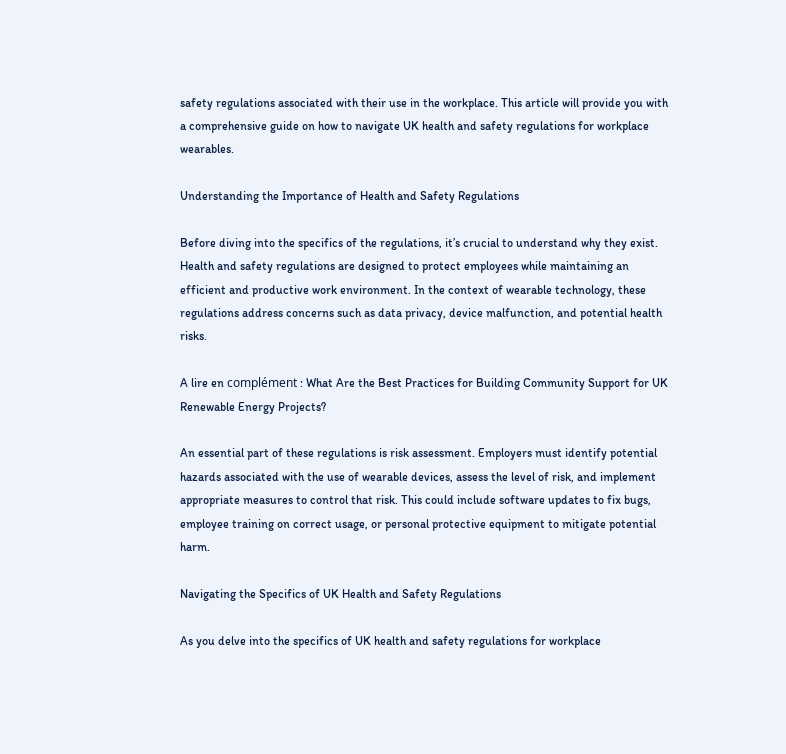safety regulations associated with their use in the workplace. This article will provide you with a comprehensive guide on how to navigate UK health and safety regulations for workplace wearables.

Understanding the Importance of Health and Safety Regulations

Before diving into the specifics of the regulations, it’s crucial to understand why they exist. Health and safety regulations are designed to protect employees while maintaining an efficient and productive work environment. In the context of wearable technology, these regulations address concerns such as data privacy, device malfunction, and potential health risks.

A lire en complément : What Are the Best Practices for Building Community Support for UK Renewable Energy Projects?

An essential part of these regulations is risk assessment. Employers must identify potential hazards associated with the use of wearable devices, assess the level of risk, and implement appropriate measures to control that risk. This could include software updates to fix bugs, employee training on correct usage, or personal protective equipment to mitigate potential harm.

Navigating the Specifics of UK Health and Safety Regulations

As you delve into the specifics of UK health and safety regulations for workplace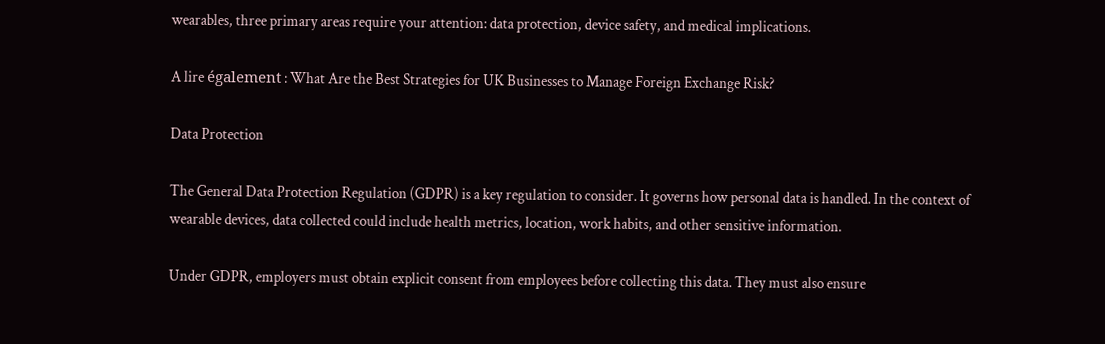wearables, three primary areas require your attention: data protection, device safety, and medical implications.

A lire également : What Are the Best Strategies for UK Businesses to Manage Foreign Exchange Risk?

Data Protection

The General Data Protection Regulation (GDPR) is a key regulation to consider. It governs how personal data is handled. In the context of wearable devices, data collected could include health metrics, location, work habits, and other sensitive information.

Under GDPR, employers must obtain explicit consent from employees before collecting this data. They must also ensure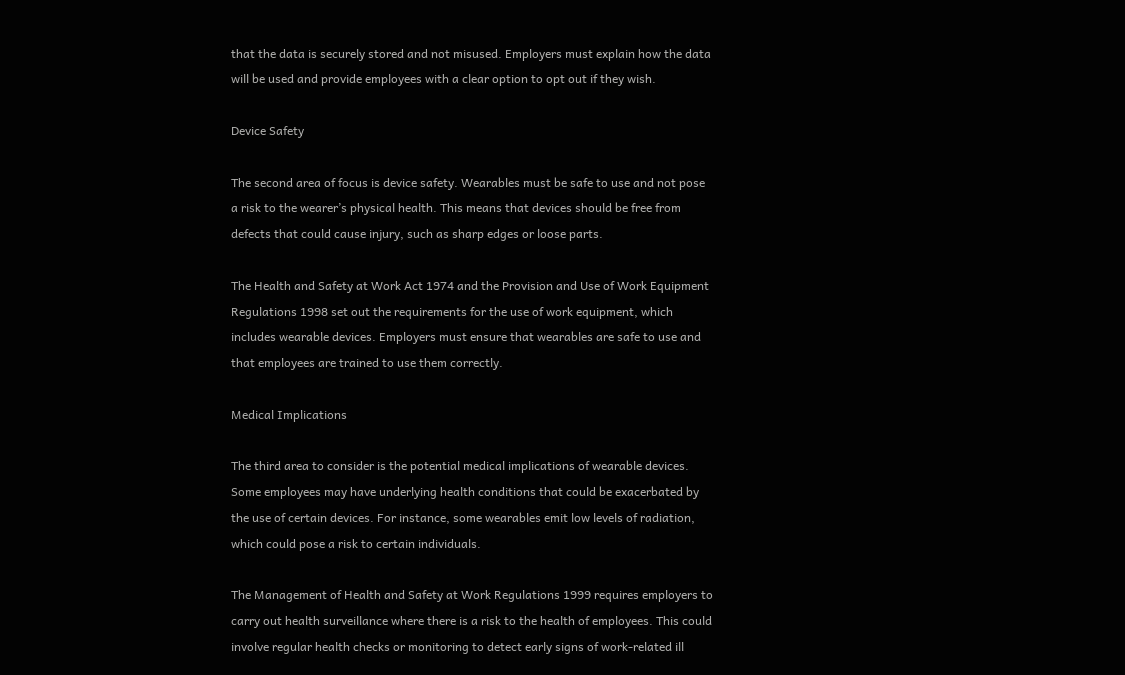that the data is securely stored and not misused. Employers must explain how the data will be used and provide employees with a clear option to opt out if they wish.

Device Safety

The second area of focus is device safety. Wearables must be safe to use and not pose a risk to the wearer’s physical health. This means that devices should be free from defects that could cause injury, such as sharp edges or loose parts.

The Health and Safety at Work Act 1974 and the Provision and Use of Work Equipment Regulations 1998 set out the requirements for the use of work equipment, which includes wearable devices. Employers must ensure that wearables are safe to use and that employees are trained to use them correctly.

Medical Implications

The third area to consider is the potential medical implications of wearable devices. Some employees may have underlying health conditions that could be exacerbated by the use of certain devices. For instance, some wearables emit low levels of radiation, which could pose a risk to certain individuals.

The Management of Health and Safety at Work Regulations 1999 requires employers to carry out health surveillance where there is a risk to the health of employees. This could involve regular health checks or monitoring to detect early signs of work-related ill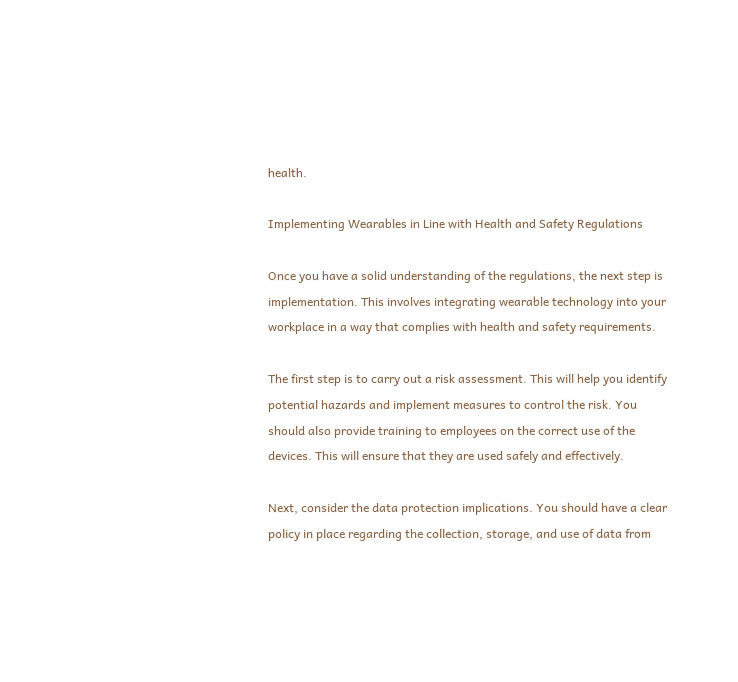health.

Implementing Wearables in Line with Health and Safety Regulations

Once you have a solid understanding of the regulations, the next step is implementation. This involves integrating wearable technology into your workplace in a way that complies with health and safety requirements.

The first step is to carry out a risk assessment. This will help you identify potential hazards and implement measures to control the risk. You should also provide training to employees on the correct use of the devices. This will ensure that they are used safely and effectively.

Next, consider the data protection implications. You should have a clear policy in place regarding the collection, storage, and use of data from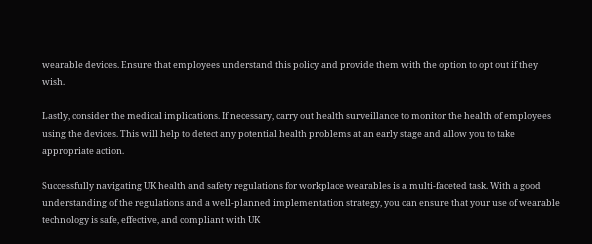wearable devices. Ensure that employees understand this policy and provide them with the option to opt out if they wish.

Lastly, consider the medical implications. If necessary, carry out health surveillance to monitor the health of employees using the devices. This will help to detect any potential health problems at an early stage and allow you to take appropriate action.

Successfully navigating UK health and safety regulations for workplace wearables is a multi-faceted task. With a good understanding of the regulations and a well-planned implementation strategy, you can ensure that your use of wearable technology is safe, effective, and compliant with UK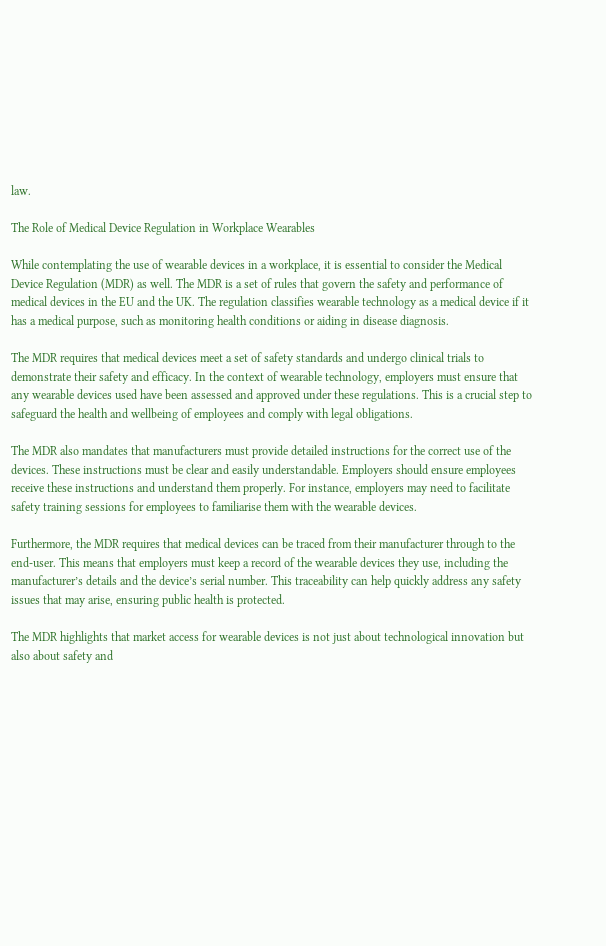law.

The Role of Medical Device Regulation in Workplace Wearables

While contemplating the use of wearable devices in a workplace, it is essential to consider the Medical Device Regulation (MDR) as well. The MDR is a set of rules that govern the safety and performance of medical devices in the EU and the UK. The regulation classifies wearable technology as a medical device if it has a medical purpose, such as monitoring health conditions or aiding in disease diagnosis.

The MDR requires that medical devices meet a set of safety standards and undergo clinical trials to demonstrate their safety and efficacy. In the context of wearable technology, employers must ensure that any wearable devices used have been assessed and approved under these regulations. This is a crucial step to safeguard the health and wellbeing of employees and comply with legal obligations.

The MDR also mandates that manufacturers must provide detailed instructions for the correct use of the devices. These instructions must be clear and easily understandable. Employers should ensure employees receive these instructions and understand them properly. For instance, employers may need to facilitate safety training sessions for employees to familiarise them with the wearable devices.

Furthermore, the MDR requires that medical devices can be traced from their manufacturer through to the end-user. This means that employers must keep a record of the wearable devices they use, including the manufacturer’s details and the device’s serial number. This traceability can help quickly address any safety issues that may arise, ensuring public health is protected.

The MDR highlights that market access for wearable devices is not just about technological innovation but also about safety and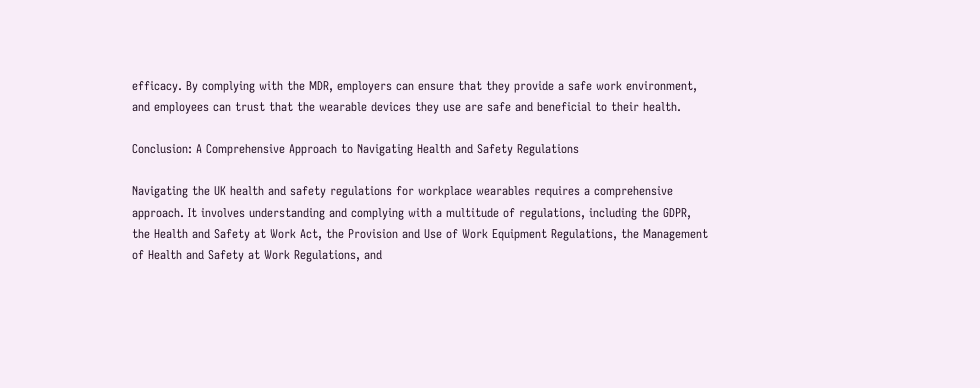efficacy. By complying with the MDR, employers can ensure that they provide a safe work environment, and employees can trust that the wearable devices they use are safe and beneficial to their health.

Conclusion: A Comprehensive Approach to Navigating Health and Safety Regulations

Navigating the UK health and safety regulations for workplace wearables requires a comprehensive approach. It involves understanding and complying with a multitude of regulations, including the GDPR, the Health and Safety at Work Act, the Provision and Use of Work Equipment Regulations, the Management of Health and Safety at Work Regulations, and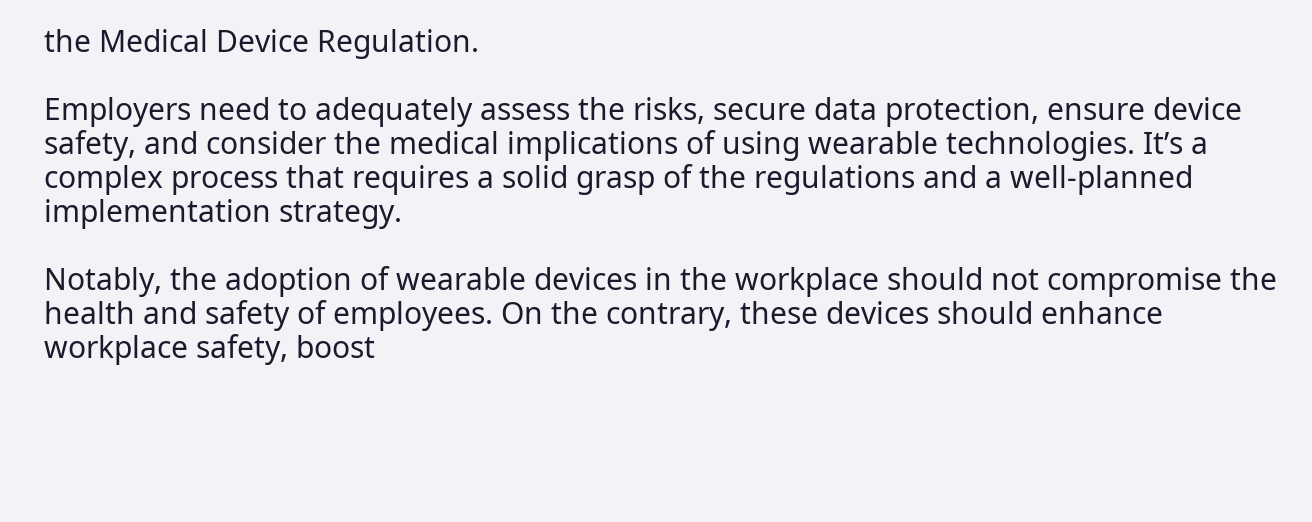the Medical Device Regulation.

Employers need to adequately assess the risks, secure data protection, ensure device safety, and consider the medical implications of using wearable technologies. It’s a complex process that requires a solid grasp of the regulations and a well-planned implementation strategy.

Notably, the adoption of wearable devices in the workplace should not compromise the health and safety of employees. On the contrary, these devices should enhance workplace safety, boost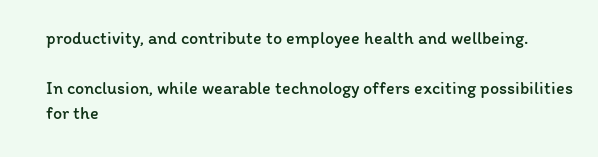productivity, and contribute to employee health and wellbeing.

In conclusion, while wearable technology offers exciting possibilities for the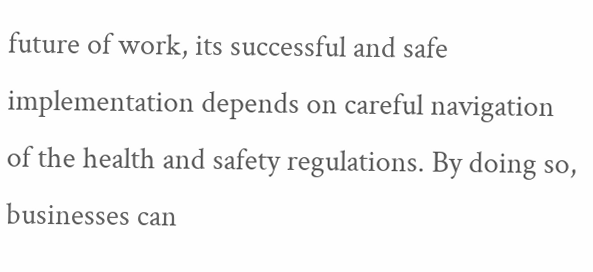future of work, its successful and safe implementation depends on careful navigation of the health and safety regulations. By doing so, businesses can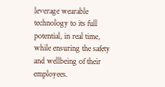leverage wearable technology to its full potential, in real time, while ensuring the safety and wellbeing of their employees.